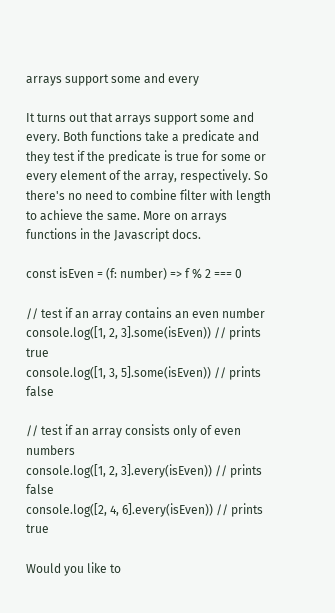arrays support some and every

It turns out that arrays support some and every. Both functions take a predicate and they test if the predicate is true for some or every element of the array, respectively. So there's no need to combine filter with length to achieve the same. More on arrays functions in the Javascript docs.

const isEven = (f: number) => f % 2 === 0

// test if an array contains an even number
console.log([1, 2, 3].some(isEven)) // prints true
console.log([1, 3, 5].some(isEven)) // prints false

// test if an array consists only of even numbers
console.log([1, 2, 3].every(isEven)) // prints false
console.log([2, 4, 6].every(isEven)) // prints true

Would you like to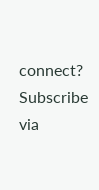connect? Subscribe via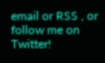email or RSS , or follow me on Twitter!